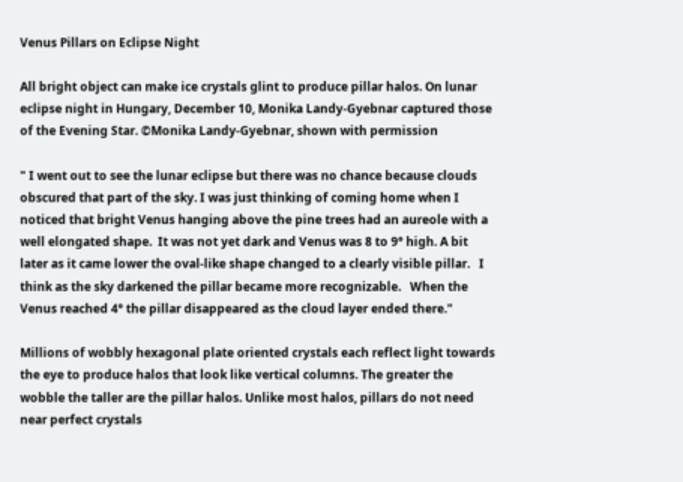Venus Pillars on Eclipse Night

All bright object can make ice crystals glint to produce pillar halos. On lunar eclipse night in Hungary, December 10, Monika Landy-Gyebnar captured those of the Evening Star. ©Monika Landy-Gyebnar, shown with permission

" I went out to see the lunar eclipse but there was no chance because clouds obscured that part of the sky. I was just thinking of coming home when I noticed that bright Venus hanging above the pine trees had an aureole with a well elongated shape.  It was not yet dark and Venus was 8 to 9° high. A bit later as it came lower the oval-like shape changed to a clearly visible pillar.   I think as the sky darkened the pillar became more recognizable.   When the Venus reached 4° the pillar disappeared as the cloud layer ended there."

Millions of wobbly hexagonal plate oriented crystals each reflect light towards the eye to produce halos that look like vertical columns. The greater the wobble the taller are the pillar halos. Unlike most halos, pillars do not need near perfect crystals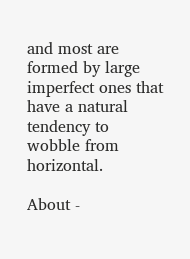and most are formed by large imperfect ones that have a natural tendency to wobble from horizontal.

About -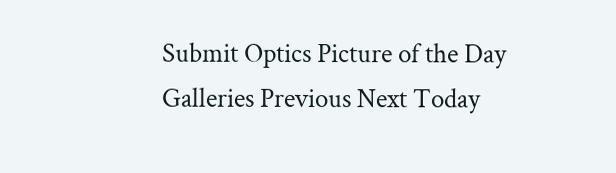Submit Optics Picture of the Day Galleries Previous Next Today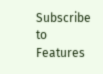Subscribe to Features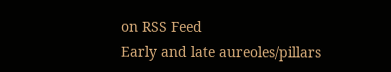on RSS Feed
Early and late aureoles/pillars